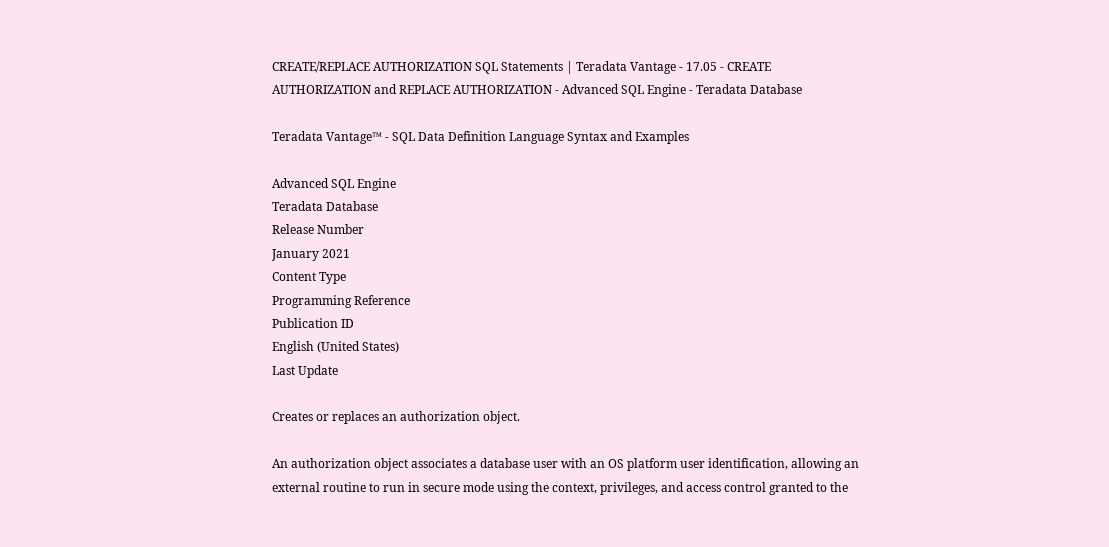CREATE/REPLACE AUTHORIZATION SQL Statements | Teradata Vantage - 17.05 - CREATE AUTHORIZATION and REPLACE AUTHORIZATION - Advanced SQL Engine - Teradata Database

Teradata Vantage™ - SQL Data Definition Language Syntax and Examples

Advanced SQL Engine
Teradata Database
Release Number
January 2021
Content Type
Programming Reference
Publication ID
English (United States)
Last Update

Creates or replaces an authorization object.

An authorization object associates a database user with an OS platform user identification, allowing an external routine to run in secure mode using the context, privileges, and access control granted to the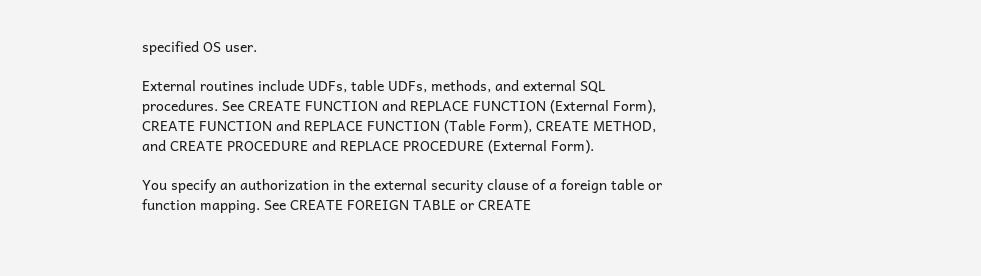specified OS user.

External routines include UDFs, table UDFs, methods, and external SQL procedures. See CREATE FUNCTION and REPLACE FUNCTION (External Form), CREATE FUNCTION and REPLACE FUNCTION (Table Form), CREATE METHOD, and CREATE PROCEDURE and REPLACE PROCEDURE (External Form).

You specify an authorization in the external security clause of a foreign table or function mapping. See CREATE FOREIGN TABLE or CREATE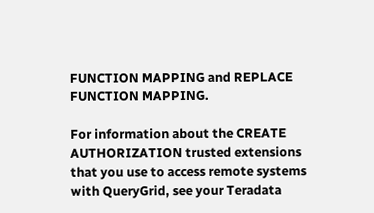FUNCTION MAPPING and REPLACE FUNCTION MAPPING.

For information about the CREATE AUTHORIZATION trusted extensions that you use to access remote systems with QueryGrid, see your Teradata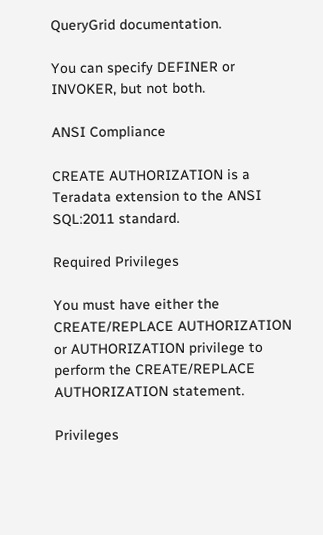QueryGrid documentation.

You can specify DEFINER or INVOKER, but not both.

ANSI Compliance

CREATE AUTHORIZATION is a Teradata extension to the ANSI SQL:2011 standard.

Required Privileges

You must have either the CREATE/REPLACE AUTHORIZATION or AUTHORIZATION privilege to perform the CREATE/REPLACE AUTHORIZATION statement.

Privileges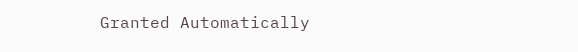Granted Automatically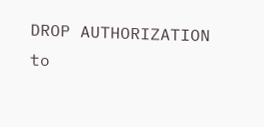DROP AUTHORIZATION to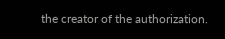the creator of the authorization.